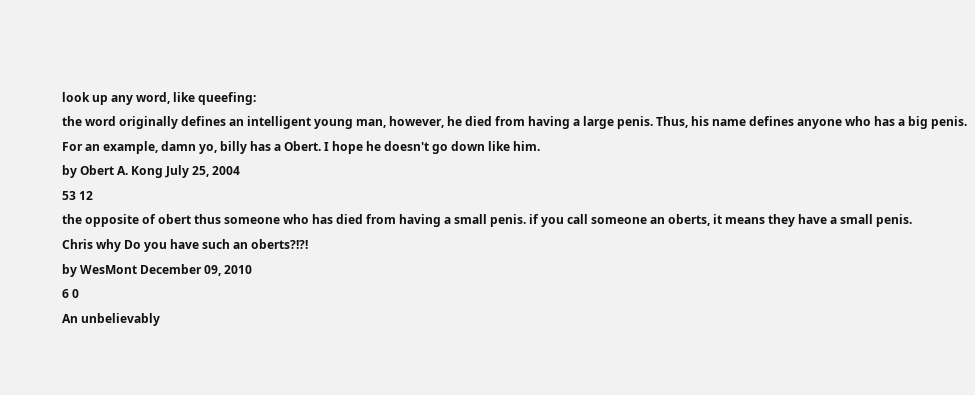look up any word, like queefing:
the word originally defines an intelligent young man, however, he died from having a large penis. Thus, his name defines anyone who has a big penis.
For an example, damn yo, billy has a Obert. I hope he doesn't go down like him.
by Obert A. Kong July 25, 2004
53 12
the opposite of obert thus someone who has died from having a small penis. if you call someone an oberts, it means they have a small penis.
Chris why Do you have such an oberts?!?!
by WesMont December 09, 2010
6 0
An unbelievably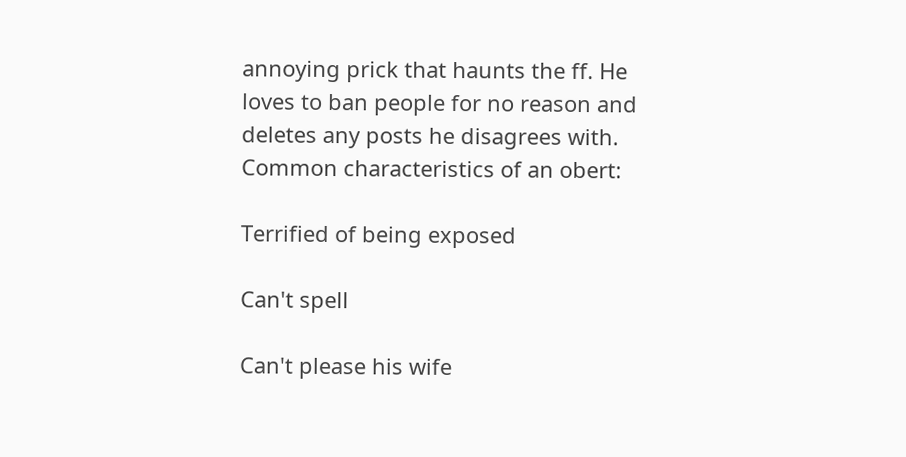annoying prick that haunts the ff. He loves to ban people for no reason and deletes any posts he disagrees with.
Common characteristics of an obert:

Terrified of being exposed

Can't spell

Can't please his wife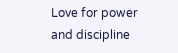Love for power and discipline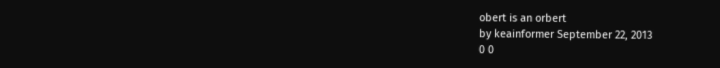obert is an orbert
by keainformer September 22, 2013
0 0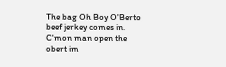The bag Oh Boy O'Berto beef jerkey comes in.
C'mon man open the obert im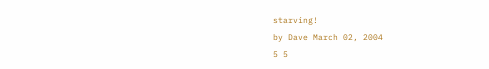starving!
by Dave March 02, 2004
5 5